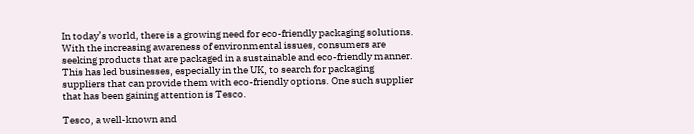In today’s world, there is a growing need for eco-friendly packaging solutions. With the increasing awareness of environmental issues, consumers are seeking products that are packaged in a sustainable and eco-friendly manner. This has led businesses, especially in the UK, to search for packaging suppliers that can provide them with eco-friendly options. One such supplier that has been gaining attention is Tesco.

Tesco, a well-known and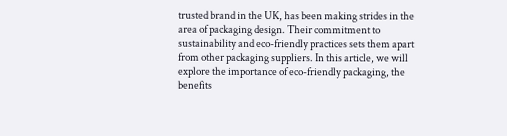trusted brand in the UK, has been making strides in the area of packaging design. Their commitment to sustainability and eco-friendly practices sets them apart from other packaging suppliers. In this article, we will explore the importance of eco-friendly packaging, the benefits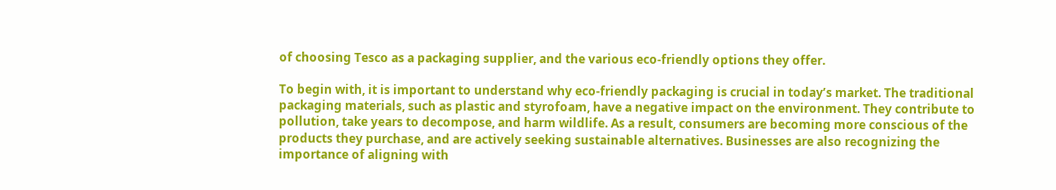of choosing Tesco as a packaging supplier, and the various eco-friendly options they offer.

To begin with, it is important to understand why eco-friendly packaging is crucial in today’s market. The traditional packaging materials, such as plastic and styrofoam, have a negative impact on the environment. They contribute to pollution, take years to decompose, and harm wildlife. As a result, consumers are becoming more conscious of the products they purchase, and are actively seeking sustainable alternatives. Businesses are also recognizing the importance of aligning with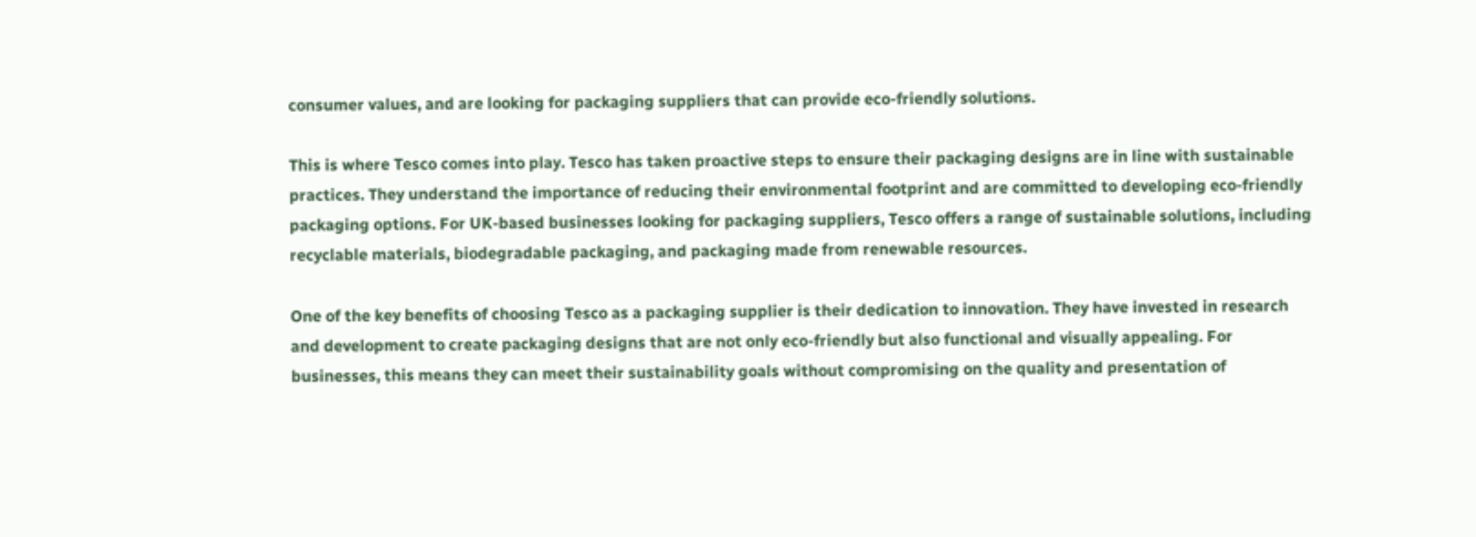consumer values, and are looking for packaging suppliers that can provide eco-friendly solutions.

This is where Tesco comes into play. Tesco has taken proactive steps to ensure their packaging designs are in line with sustainable practices. They understand the importance of reducing their environmental footprint and are committed to developing eco-friendly packaging options. For UK-based businesses looking for packaging suppliers, Tesco offers a range of sustainable solutions, including recyclable materials, biodegradable packaging, and packaging made from renewable resources.

One of the key benefits of choosing Tesco as a packaging supplier is their dedication to innovation. They have invested in research and development to create packaging designs that are not only eco-friendly but also functional and visually appealing. For businesses, this means they can meet their sustainability goals without compromising on the quality and presentation of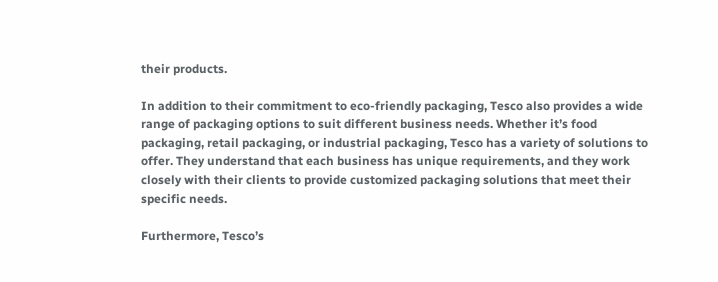their products.

In addition to their commitment to eco-friendly packaging, Tesco also provides a wide range of packaging options to suit different business needs. Whether it’s food packaging, retail packaging, or industrial packaging, Tesco has a variety of solutions to offer. They understand that each business has unique requirements, and they work closely with their clients to provide customized packaging solutions that meet their specific needs.

Furthermore, Tesco’s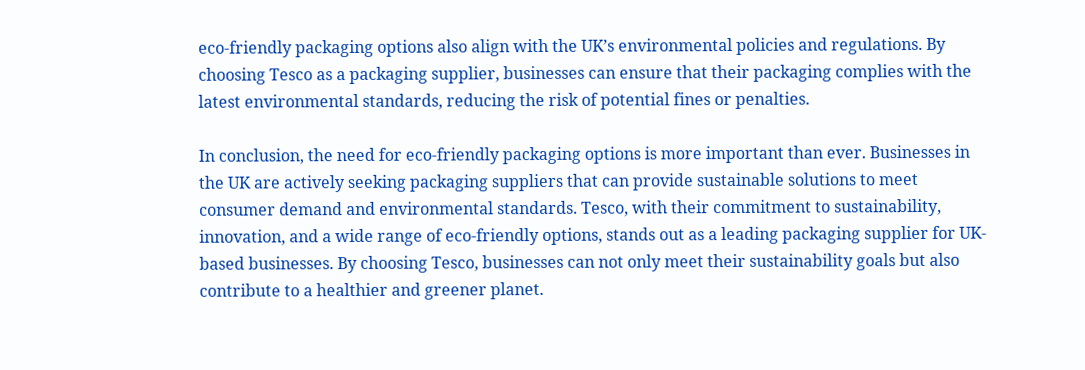eco-friendly packaging options also align with the UK’s environmental policies and regulations. By choosing Tesco as a packaging supplier, businesses can ensure that their packaging complies with the latest environmental standards, reducing the risk of potential fines or penalties.

In conclusion, the need for eco-friendly packaging options is more important than ever. Businesses in the UK are actively seeking packaging suppliers that can provide sustainable solutions to meet consumer demand and environmental standards. Tesco, with their commitment to sustainability, innovation, and a wide range of eco-friendly options, stands out as a leading packaging supplier for UK-based businesses. By choosing Tesco, businesses can not only meet their sustainability goals but also contribute to a healthier and greener planet.